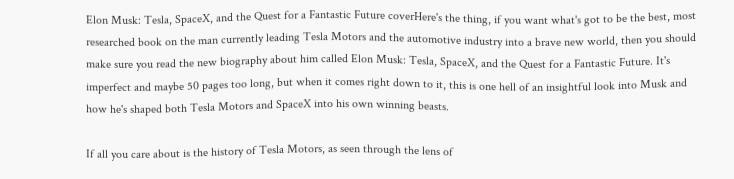Elon Musk: Tesla, SpaceX, and the Quest for a Fantastic Future coverHere's the thing, if you want what's got to be the best, most researched book on the man currently leading Tesla Motors and the automotive industry into a brave new world, then you should make sure you read the new biography about him called Elon Musk: Tesla, SpaceX, and the Quest for a Fantastic Future. It's imperfect and maybe 50 pages too long, but when it comes right down to it, this is one hell of an insightful look into Musk and how he's shaped both Tesla Motors and SpaceX into his own winning beasts.

If all you care about is the history of Tesla Motors, as seen through the lens of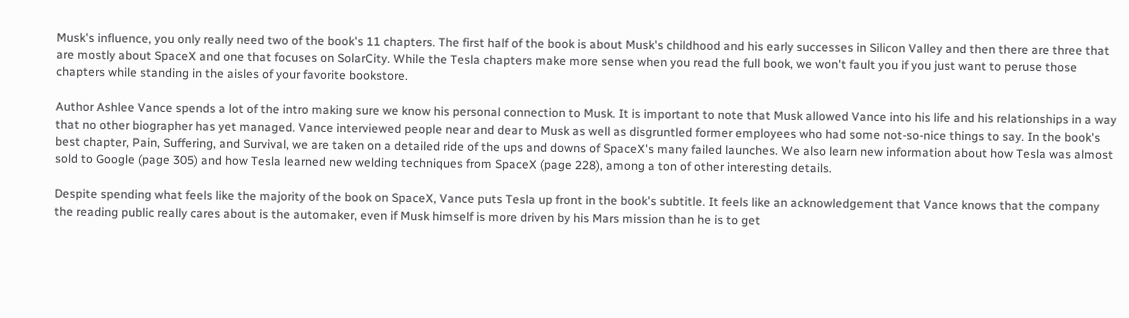Musk's influence, you only really need two of the book's 11 chapters. The first half of the book is about Musk's childhood and his early successes in Silicon Valley and then there are three that are mostly about SpaceX and one that focuses on SolarCity. While the Tesla chapters make more sense when you read the full book, we won't fault you if you just want to peruse those chapters while standing in the aisles of your favorite bookstore.

Author Ashlee Vance spends a lot of the intro making sure we know his personal connection to Musk. It is important to note that Musk allowed Vance into his life and his relationships in a way that no other biographer has yet managed. Vance interviewed people near and dear to Musk as well as disgruntled former employees who had some not-so-nice things to say. In the book's best chapter, Pain, Suffering, and Survival, we are taken on a detailed ride of the ups and downs of SpaceX's many failed launches. We also learn new information about how Tesla was almost sold to Google (page 305) and how Tesla learned new welding techniques from SpaceX (page 228), among a ton of other interesting details.

Despite spending what feels like the majority of the book on SpaceX, Vance puts Tesla up front in the book's subtitle. It feels like an acknowledgement that Vance knows that the company the reading public really cares about is the automaker, even if Musk himself is more driven by his Mars mission than he is to get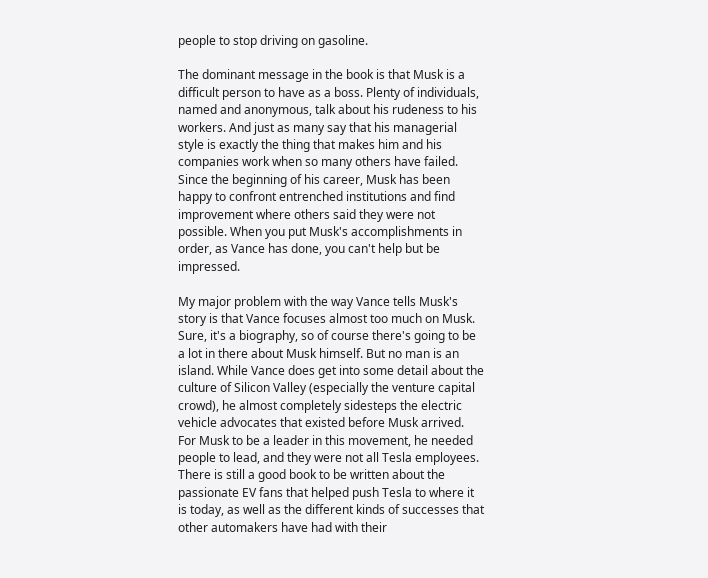people to stop driving on gasoline.

The dominant message in the book is that Musk is a difficult person to have as a boss. Plenty of individuals, named and anonymous, talk about his rudeness to his workers. And just as many say that his managerial style is exactly the thing that makes him and his companies work when so many others have failed. Since the beginning of his career, Musk has been happy to confront entrenched institutions and find improvement where others said they were not possible. When you put Musk's accomplishments in order, as Vance has done, you can't help but be impressed.

My major problem with the way Vance tells Musk's story is that Vance focuses almost too much on Musk. Sure, it's a biography, so of course there's going to be a lot in there about Musk himself. But no man is an island. While Vance does get into some detail about the culture of Silicon Valley (especially the venture capital crowd), he almost completely sidesteps the electric vehicle advocates that existed before Musk arrived. For Musk to be a leader in this movement, he needed people to lead, and they were not all Tesla employees. There is still a good book to be written about the passionate EV fans that helped push Tesla to where it is today, as well as the different kinds of successes that other automakers have had with their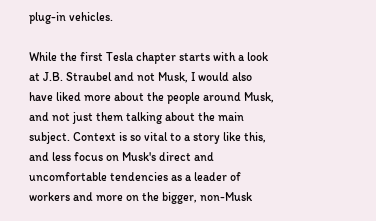plug-in vehicles.

While the first Tesla chapter starts with a look at J.B. Straubel and not Musk, I would also have liked more about the people around Musk, and not just them talking about the main subject. Context is so vital to a story like this, and less focus on Musk's direct and uncomfortable tendencies as a leader of workers and more on the bigger, non-Musk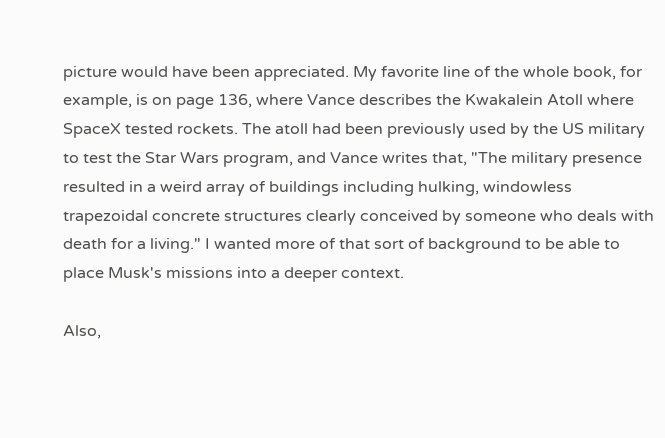picture would have been appreciated. My favorite line of the whole book, for example, is on page 136, where Vance describes the Kwakalein Atoll where SpaceX tested rockets. The atoll had been previously used by the US military to test the Star Wars program, and Vance writes that, "The military presence resulted in a weird array of buildings including hulking, windowless trapezoidal concrete structures clearly conceived by someone who deals with death for a living." I wanted more of that sort of background to be able to place Musk's missions into a deeper context.

Also,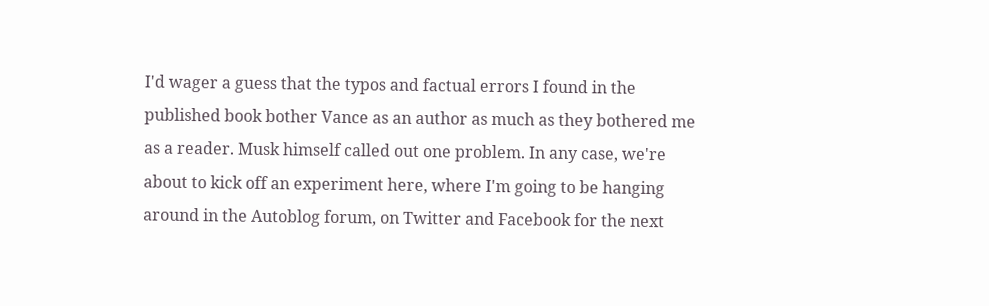I'd wager a guess that the typos and factual errors I found in the published book bother Vance as an author as much as they bothered me as a reader. Musk himself called out one problem. In any case, we're about to kick off an experiment here, where I'm going to be hanging around in the Autoblog forum, on Twitter and Facebook for the next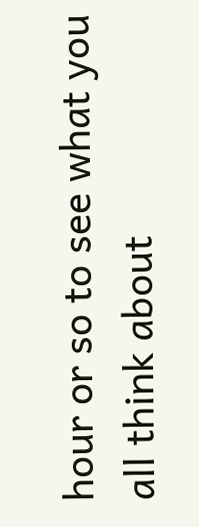hour or so to see what you all think about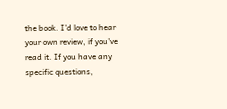the book. I'd love to hear your own review, if you've read it. If you have any specific questions,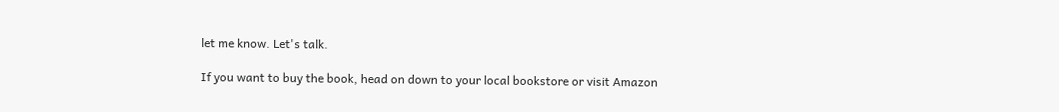let me know. Let's talk.

If you want to buy the book, head on down to your local bookstore or visit Amazon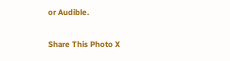or Audible.

Share This Photo X